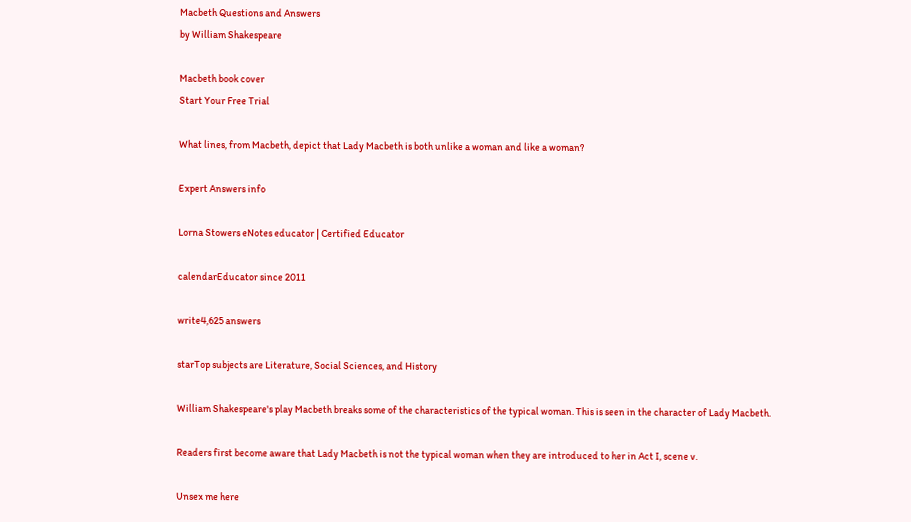Macbeth Questions and Answers
by William Shakespeare

Macbeth book cover
Start Your Free Trial

What lines, from Macbeth, depict that Lady Macbeth is both unlike a woman and like a woman?

Expert Answers info

Lorna Stowers eNotes educator | Certified Educator

calendarEducator since 2011

write4,625 answers

starTop subjects are Literature, Social Sciences, and History

William Shakespeare's play Macbeth breaks some of the characteristics of the typical woman. This is seen in the character of Lady Macbeth.

Readers first become aware that Lady Macbeth is not the typical woman when they are introduced to her in Act I, scene v.

Unsex me here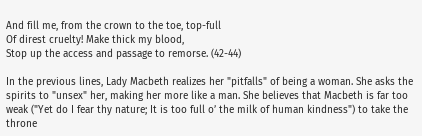And fill me, from the crown to the toe, top-full
Of direst cruelty! Make thick my blood,
Stop up the access and passage to remorse. (42-44)

In the previous lines, Lady Macbeth realizes her "pitfalls" of being a woman. She asks the spirits to "unsex" her, making her more like a man. She believes that Macbeth is far too weak ("Yet do I fear thy nature; It is too full o’ the milk of human kindness") to take the throne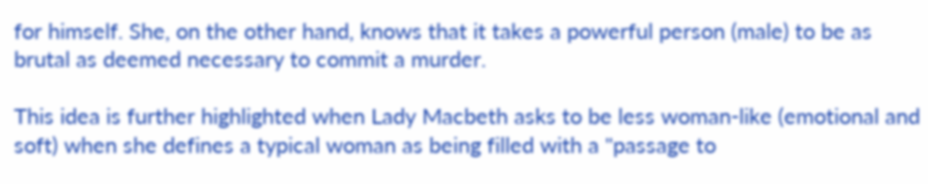for himself. She, on the other hand, knows that it takes a powerful person (male) to be as brutal as deemed necessary to commit a murder.

This idea is further highlighted when Lady Macbeth asks to be less woman-like (emotional and soft) when she defines a typical woman as being filled with a "passage to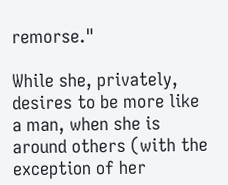remorse."

While she, privately, desires to be more like a man, when she is around others (with the exception of her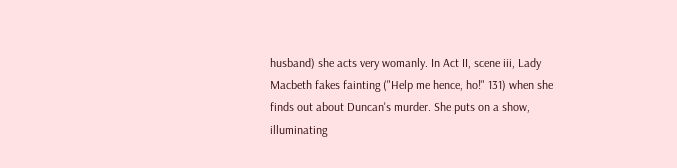husband) she acts very womanly. In Act II, scene iii, Lady Macbeth fakes fainting ("Help me hence, ho!" 131) when she finds out about Duncan's murder. She puts on a show, illuminating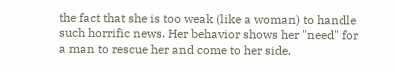the fact that she is too weak (like a woman) to handle such horrific news. Her behavior shows her "need" for a man to rescue her and come to her side.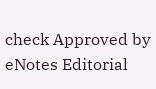check Approved by eNotes Editorial